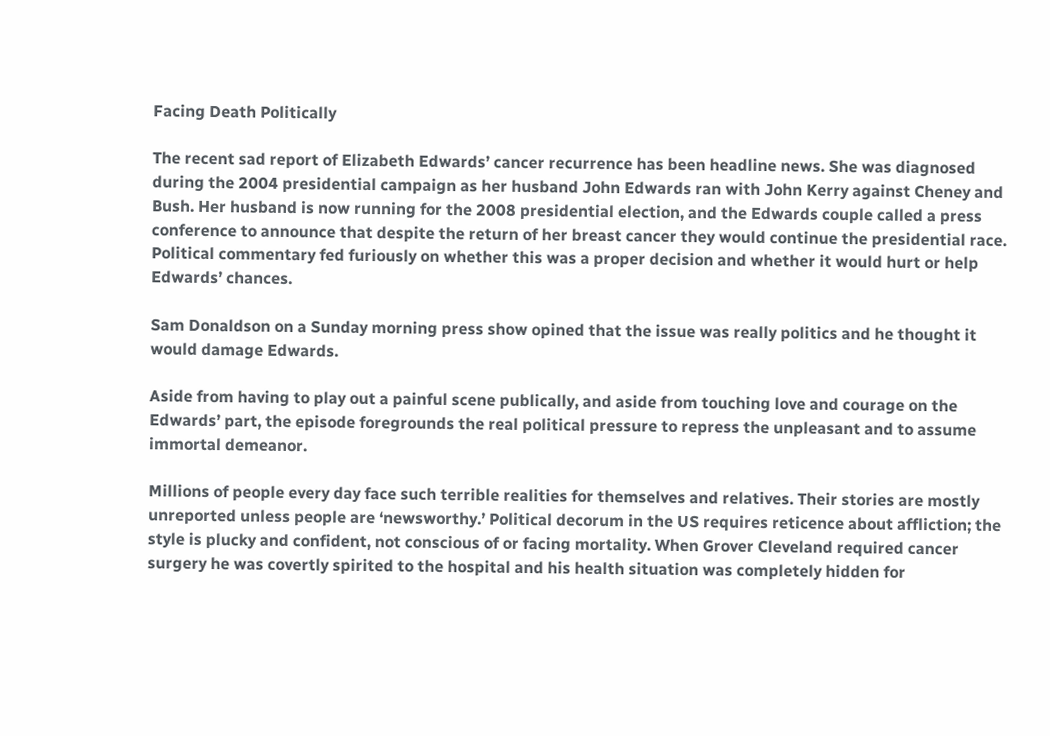Facing Death Politically

The recent sad report of Elizabeth Edwards’ cancer recurrence has been headline news. She was diagnosed during the 2004 presidential campaign as her husband John Edwards ran with John Kerry against Cheney and Bush. Her husband is now running for the 2008 presidential election, and the Edwards couple called a press conference to announce that despite the return of her breast cancer they would continue the presidential race. Political commentary fed furiously on whether this was a proper decision and whether it would hurt or help Edwards’ chances.

Sam Donaldson on a Sunday morning press show opined that the issue was really politics and he thought it would damage Edwards.

Aside from having to play out a painful scene publically, and aside from touching love and courage on the Edwards’ part, the episode foregrounds the real political pressure to repress the unpleasant and to assume immortal demeanor.

Millions of people every day face such terrible realities for themselves and relatives. Their stories are mostly unreported unless people are ‘newsworthy.’ Political decorum in the US requires reticence about affliction; the style is plucky and confident, not conscious of or facing mortality. When Grover Cleveland required cancer surgery he was covertly spirited to the hospital and his health situation was completely hidden for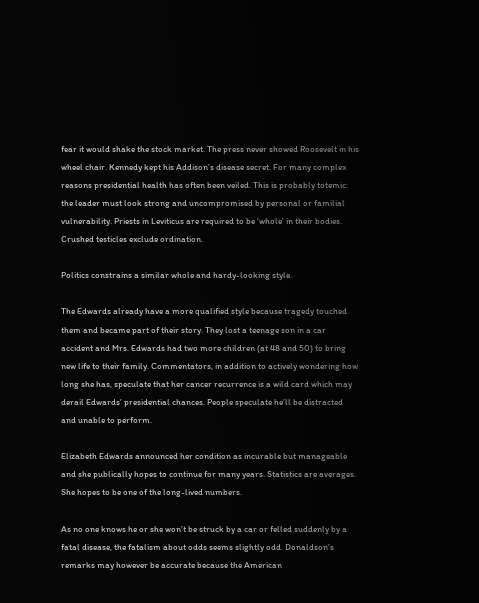fear it would shake the stock market. The press never showed Roosevelt in his wheel chair. Kennedy kept his Addison’s disease secret. For many complex reasons presidential health has often been veiled. This is probably totemic: the leader must look strong and uncompromised by personal or familial vulnerability. Priests in Leviticus are required to be ‘whole’ in their bodies. Crushed testicles exclude ordination.

Politics constrains a similar whole and hardy-looking style.

The Edwards already have a more qualified style because tragedy touched them and became part of their story. They lost a teenage son in a car accident and Mrs. Edwards had two more children (at 48 and 50) to bring new life to their family. Commentators, in addition to actively wondering how long she has, speculate that her cancer recurrence is a wild card which may derail Edwards’ presidential chances. People speculate he’ll be distracted and unable to perform.

Elizabeth Edwards announced her condition as incurable but manageable and she publically hopes to continue for many years. Statistics are averages. She hopes to be one of the long-lived numbers.

As no one knows he or she won’t be struck by a car or felled suddenly by a fatal disease, the fatalism about odds seems slightly odd. Donaldson’s remarks may however be accurate because the American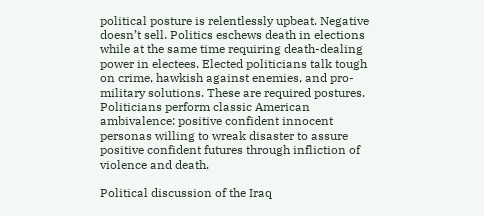political posture is relentlessly upbeat. Negative doesn’t sell. Politics eschews death in elections while at the same time requiring death-dealing power in electees. Elected politicians talk tough on crime, hawkish against enemies, and pro-military solutions. These are required postures. Politicians perform classic American ambivalence: positive confident innocent personas willing to wreak disaster to assure positive confident futures through infliction of violence and death.

Political discussion of the Iraq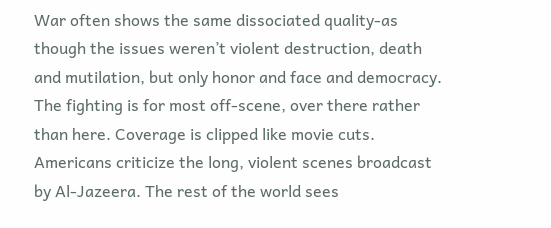War often shows the same dissociated quality-as though the issues weren’t violent destruction, death and mutilation, but only honor and face and democracy. The fighting is for most off-scene, over there rather than here. Coverage is clipped like movie cuts. Americans criticize the long, violent scenes broadcast by Al-Jazeera. The rest of the world sees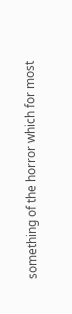something of the horror which for most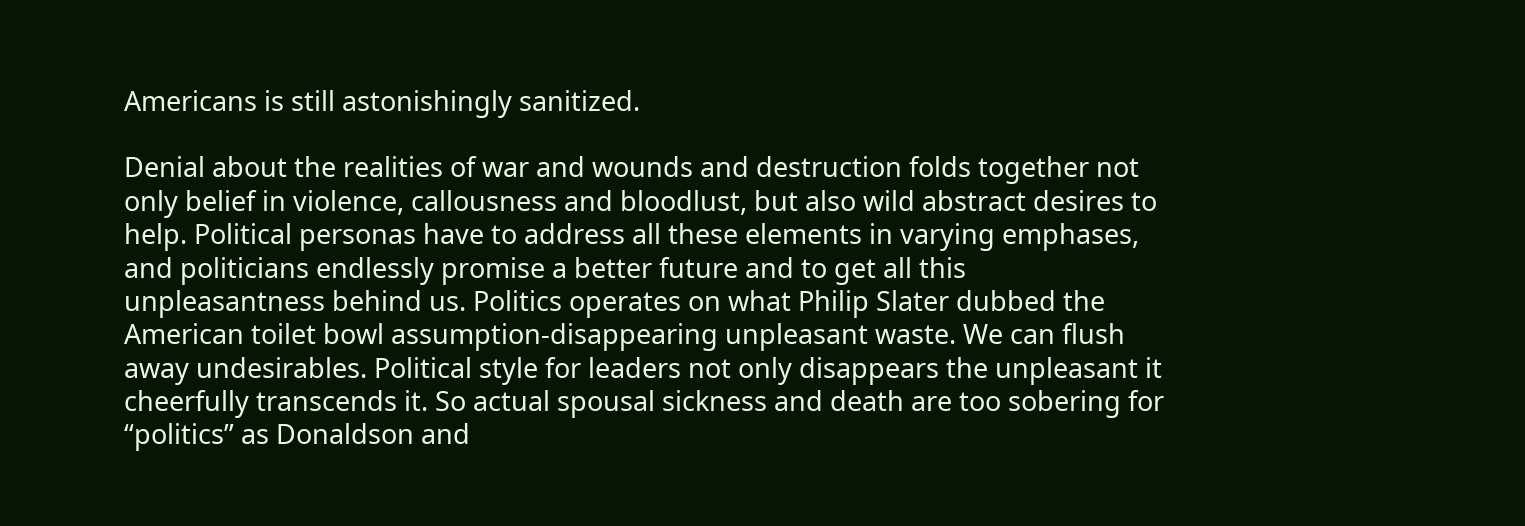Americans is still astonishingly sanitized.

Denial about the realities of war and wounds and destruction folds together not only belief in violence, callousness and bloodlust, but also wild abstract desires to help. Political personas have to address all these elements in varying emphases, and politicians endlessly promise a better future and to get all this unpleasantness behind us. Politics operates on what Philip Slater dubbed the American toilet bowl assumption-disappearing unpleasant waste. We can flush away undesirables. Political style for leaders not only disappears the unpleasant it cheerfully transcends it. So actual spousal sickness and death are too sobering for “politics” as Donaldson and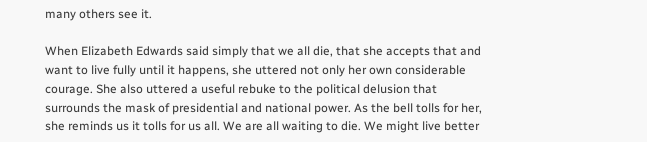many others see it.

When Elizabeth Edwards said simply that we all die, that she accepts that and want to live fully until it happens, she uttered not only her own considerable courage. She also uttered a useful rebuke to the political delusion that surrounds the mask of presidential and national power. As the bell tolls for her, she reminds us it tolls for us all. We are all waiting to die. We might live better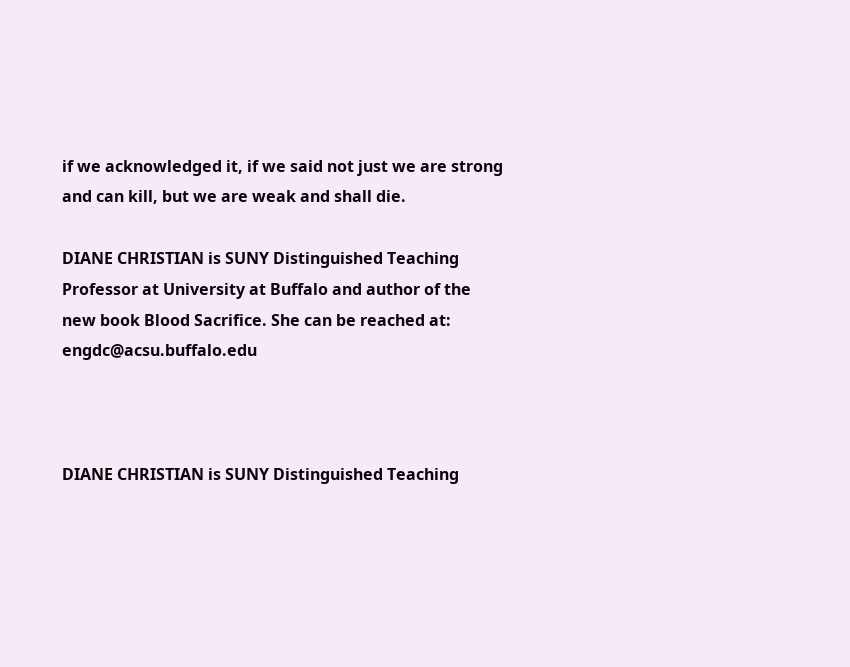if we acknowledged it, if we said not just we are strong and can kill, but we are weak and shall die.

DIANE CHRISTIAN is SUNY Distinguished Teaching Professor at University at Buffalo and author of the new book Blood Sacrifice. She can be reached at: engdc@acsu.buffalo.edu



DIANE CHRISTIAN is SUNY Distinguished Teaching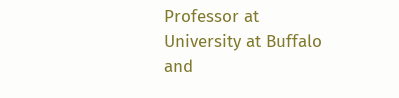Professor at University at Buffalo and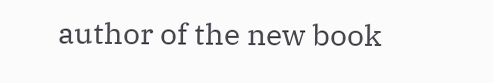author of the new book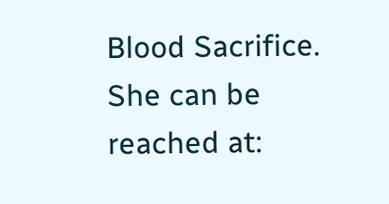Blood Sacrifice. She can be reached at: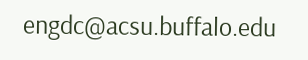engdc@acsu.buffalo.edu